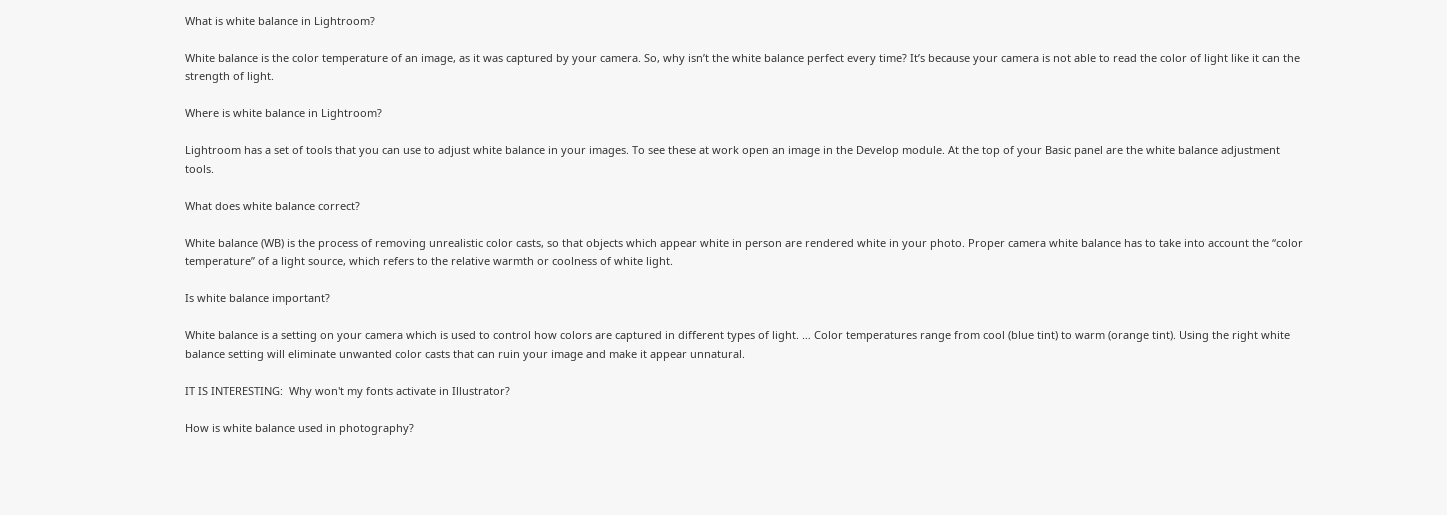What is white balance in Lightroom?

White balance is the color temperature of an image, as it was captured by your camera. So, why isn’t the white balance perfect every time? It’s because your camera is not able to read the color of light like it can the strength of light.

Where is white balance in Lightroom?

Lightroom has a set of tools that you can use to adjust white balance in your images. To see these at work open an image in the Develop module. At the top of your Basic panel are the white balance adjustment tools.

What does white balance correct?

White balance (WB) is the process of removing unrealistic color casts, so that objects which appear white in person are rendered white in your photo. Proper camera white balance has to take into account the “color temperature” of a light source, which refers to the relative warmth or coolness of white light.

Is white balance important?

White balance is a setting on your camera which is used to control how colors are captured in different types of light. … Color temperatures range from cool (blue tint) to warm (orange tint). Using the right white balance setting will eliminate unwanted color casts that can ruin your image and make it appear unnatural.

IT IS INTERESTING:  Why won't my fonts activate in Illustrator?

How is white balance used in photography?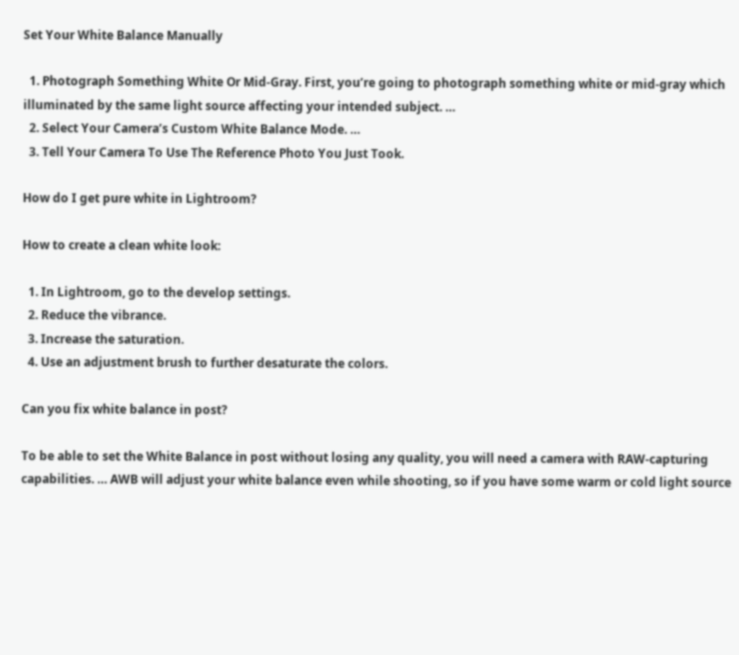Set Your White Balance Manually

  1. Photograph Something White Or Mid-Gray. First, you’re going to photograph something white or mid-gray which illuminated by the same light source affecting your intended subject. …
  2. Select Your Camera’s Custom White Balance Mode. …
  3. Tell Your Camera To Use The Reference Photo You Just Took.

How do I get pure white in Lightroom?

How to create a clean white look:

  1. In Lightroom, go to the develop settings.
  2. Reduce the vibrance.
  3. Increase the saturation.
  4. Use an adjustment brush to further desaturate the colors.

Can you fix white balance in post?

To be able to set the White Balance in post without losing any quality, you will need a camera with RAW-capturing capabilities. … AWB will adjust your white balance even while shooting, so if you have some warm or cold light source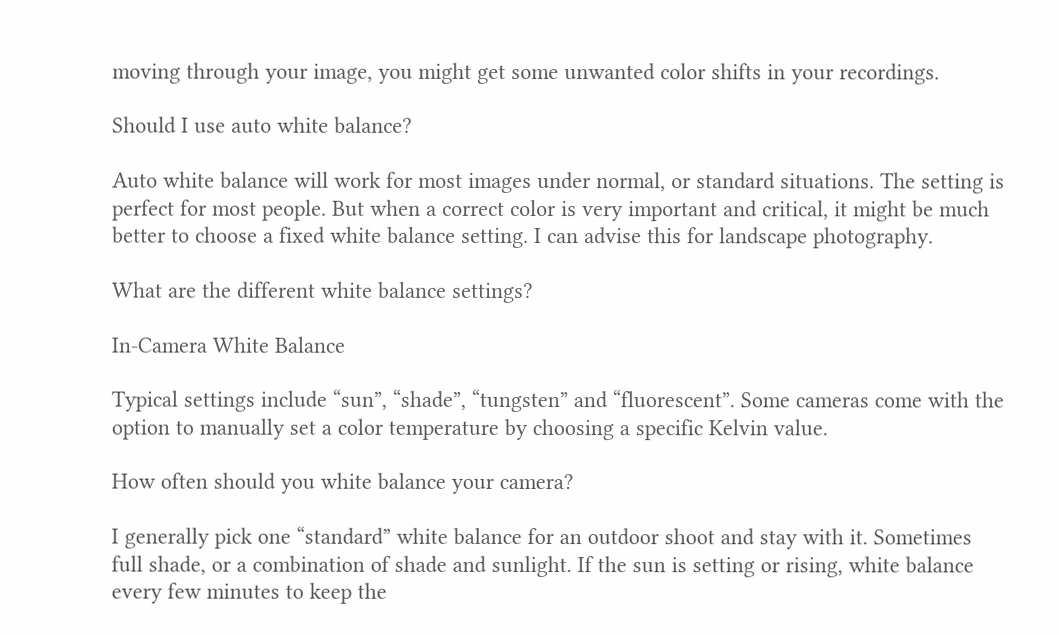moving through your image, you might get some unwanted color shifts in your recordings.

Should I use auto white balance?

Auto white balance will work for most images under normal, or standard situations. The setting is perfect for most people. But when a correct color is very important and critical, it might be much better to choose a fixed white balance setting. I can advise this for landscape photography.

What are the different white balance settings?

In-Camera White Balance

Typical settings include “sun”, “shade”, “tungsten” and “fluorescent”. Some cameras come with the option to manually set a color temperature by choosing a specific Kelvin value.

How often should you white balance your camera?

I generally pick one “standard” white balance for an outdoor shoot and stay with it. Sometimes full shade, or a combination of shade and sunlight. If the sun is setting or rising, white balance every few minutes to keep the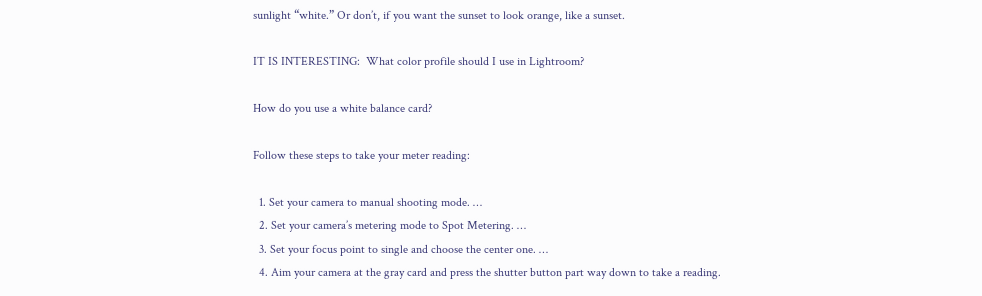sunlight “white.” Or don’t, if you want the sunset to look orange, like a sunset.

IT IS INTERESTING:  What color profile should I use in Lightroom?

How do you use a white balance card?

Follow these steps to take your meter reading:

  1. Set your camera to manual shooting mode. …
  2. Set your camera’s metering mode to Spot Metering. …
  3. Set your focus point to single and choose the center one. …
  4. Aim your camera at the gray card and press the shutter button part way down to take a reading.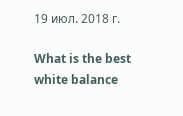19 июл. 2018 г.

What is the best white balance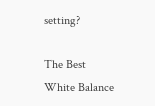setting?

The Best White Balance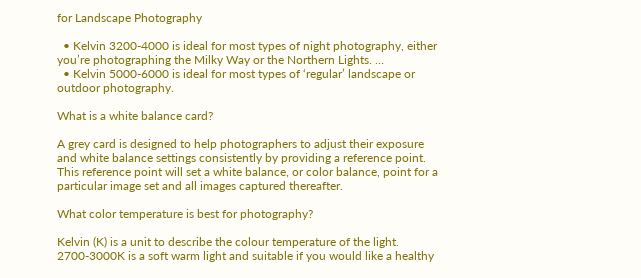for Landscape Photography

  • Kelvin 3200-4000 is ideal for most types of night photography, either you’re photographing the Milky Way or the Northern Lights. …
  • Kelvin 5000-6000 is ideal for most types of ‘regular’ landscape or outdoor photography.

What is a white balance card?

A grey card is designed to help photographers to adjust their exposure and white balance settings consistently by providing a reference point. This reference point will set a white balance, or color balance, point for a particular image set and all images captured thereafter.

What color temperature is best for photography?

Kelvin (K) is a unit to describe the colour temperature of the light. 2700-3000K is a soft warm light and suitable if you would like a healthy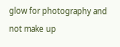glow for photography and not make up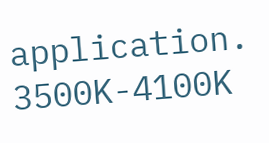application. 3500K-4100K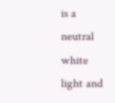is a neutral white light and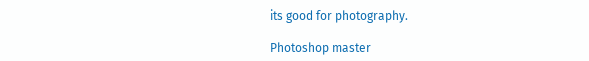its good for photography.

Photoshop master